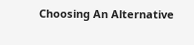Choosing An Alternative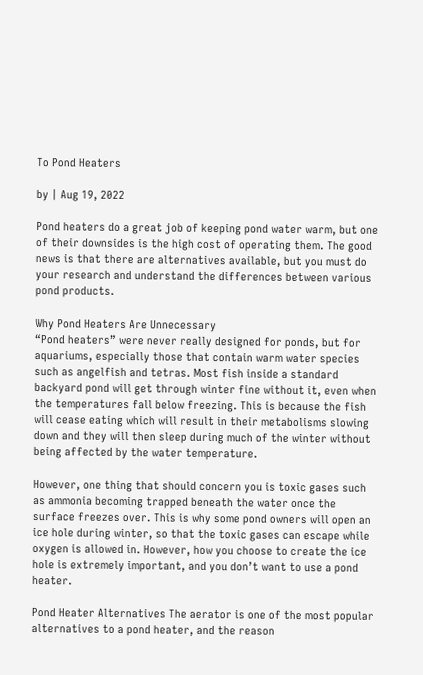To Pond Heaters

by | Aug 19, 2022

Pond heaters do a great job of keeping pond water warm, but one of their downsides is the high cost of operating them. The good news is that there are alternatives available, but you must do your research and understand the differences between various pond products.

Why Pond Heaters Are Unnecessary
“Pond heaters” were never really designed for ponds, but for aquariums, especially those that contain warm water species such as angelfish and tetras. Most fish inside a standard backyard pond will get through winter fine without it, even when the temperatures fall below freezing. This is because the fish will cease eating which will result in their metabolisms slowing down and they will then sleep during much of the winter without being affected by the water temperature.

However, one thing that should concern you is toxic gases such as ammonia becoming trapped beneath the water once the surface freezes over. This is why some pond owners will open an ice hole during winter, so that the toxic gases can escape while oxygen is allowed in. However, how you choose to create the ice hole is extremely important, and you don’t want to use a pond heater.

Pond Heater Alternatives The aerator is one of the most popular alternatives to a pond heater, and the reason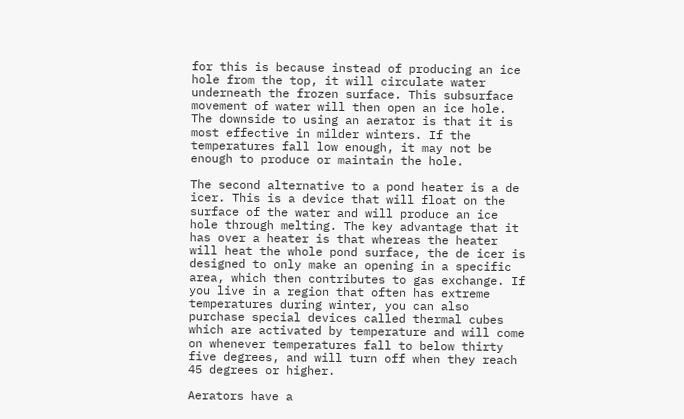for this is because instead of producing an ice hole from the top, it will circulate water underneath the frozen surface. This subsurface movement of water will then open an ice hole. The downside to using an aerator is that it is most effective in milder winters. If the temperatures fall low enough, it may not be enough to produce or maintain the hole.

The second alternative to a pond heater is a de icer. This is a device that will float on the surface of the water and will produce an ice hole through melting. The key advantage that it has over a heater is that whereas the heater will heat the whole pond surface, the de icer is designed to only make an opening in a specific area, which then contributes to gas exchange. If you live in a region that often has extreme temperatures during winter, you can also purchase special devices called thermal cubes which are activated by temperature and will come on whenever temperatures fall to below thirty five degrees, and will turn off when they reach 45 degrees or higher.

Aerators have a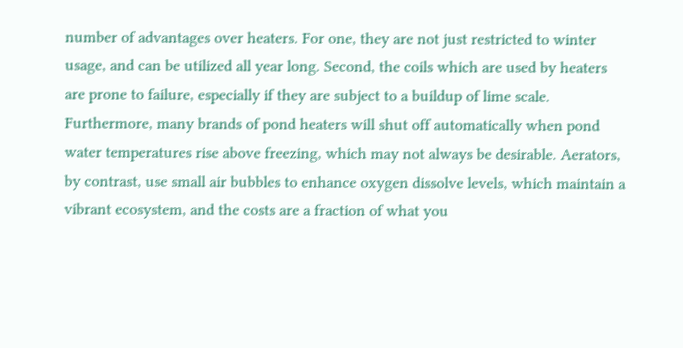number of advantages over heaters. For one, they are not just restricted to winter usage, and can be utilized all year long. Second, the coils which are used by heaters are prone to failure, especially if they are subject to a buildup of lime scale. Furthermore, many brands of pond heaters will shut off automatically when pond water temperatures rise above freezing, which may not always be desirable. Aerators, by contrast, use small air bubbles to enhance oxygen dissolve levels, which maintain a vibrant ecosystem, and the costs are a fraction of what you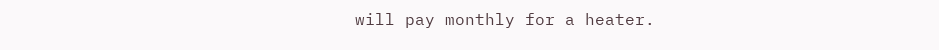will pay monthly for a heater.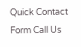Quick Contact Form Call Us